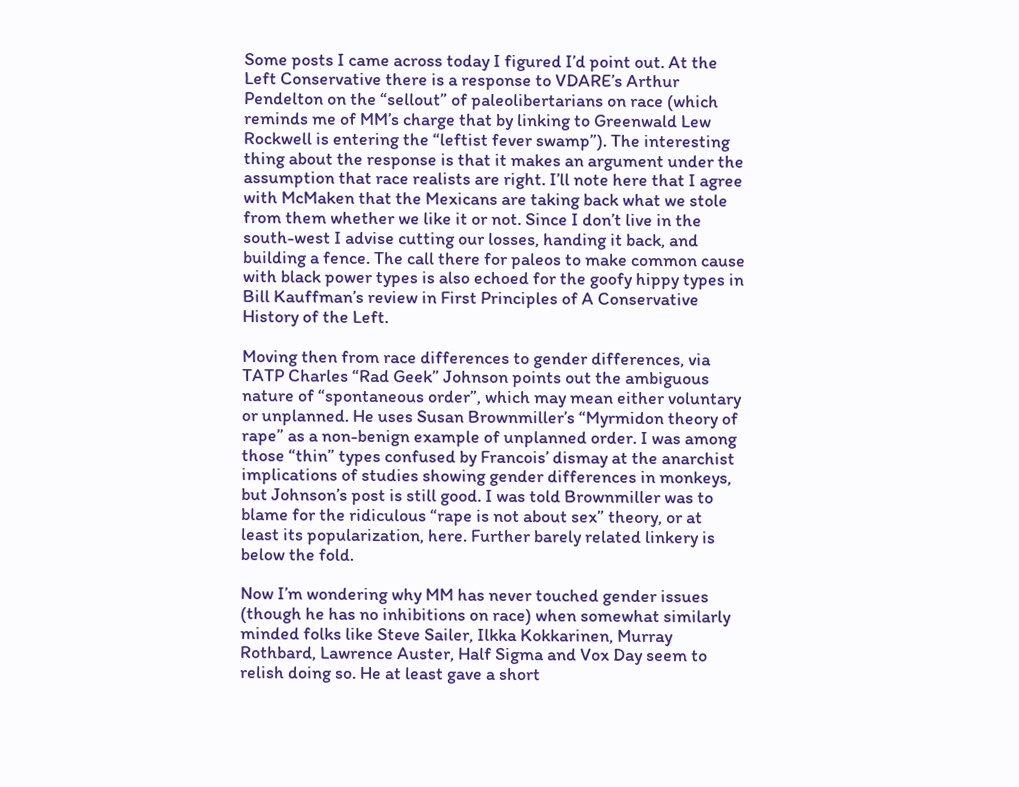Some posts I came across today I figured I’d point out. At the Left Conservative there is a response to VDARE’s Arthur Pendelton on the “sellout” of paleolibertarians on race (which reminds me of MM’s charge that by linking to Greenwald Lew Rockwell is entering the “leftist fever swamp”). The interesting thing about the response is that it makes an argument under the assumption that race realists are right. I’ll note here that I agree with McMaken that the Mexicans are taking back what we stole from them whether we like it or not. Since I don’t live in the south-west I advise cutting our losses, handing it back, and building a fence. The call there for paleos to make common cause with black power types is also echoed for the goofy hippy types in Bill Kauffman’s review in First Principles of A Conservative History of the Left.

Moving then from race differences to gender differences, via TATP Charles “Rad Geek” Johnson points out the ambiguous nature of “spontaneous order”, which may mean either voluntary or unplanned. He uses Susan Brownmiller’s “Myrmidon theory of rape” as a non-benign example of unplanned order. I was among those “thin” types confused by Francois’ dismay at the anarchist implications of studies showing gender differences in monkeys, but Johnson’s post is still good. I was told Brownmiller was to blame for the ridiculous “rape is not about sex” theory, or at least its popularization, here. Further barely related linkery is below the fold.

Now I’m wondering why MM has never touched gender issues (though he has no inhibitions on race) when somewhat similarly minded folks like Steve Sailer, Ilkka Kokkarinen, Murray Rothbard, Lawrence Auster, Half Sigma and Vox Day seem to relish doing so. He at least gave a short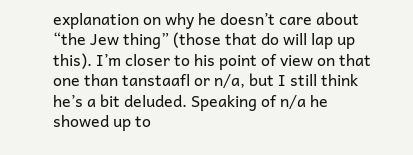explanation on why he doesn’t care about “the Jew thing” (those that do will lap up this). I’m closer to his point of view on that one than tanstaafl or n/a, but I still think he’s a bit deluded. Speaking of n/a he showed up to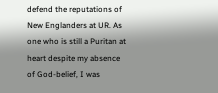defend the reputations of New Englanders at UR. As one who is still a Puritan at heart despite my absence of God-belief, I was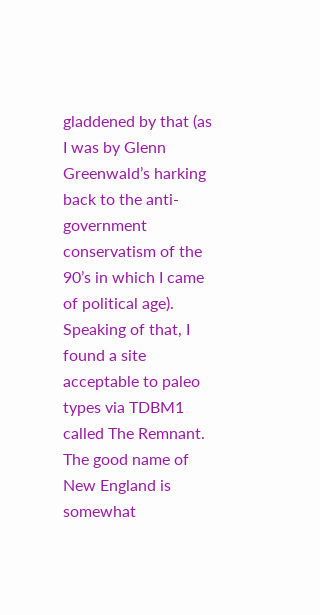gladdened by that (as I was by Glenn Greenwald’s harking back to the anti-government conservatism of the 90’s in which I came of political age). Speaking of that, I found a site acceptable to paleo types via TDBM1 called The Remnant. The good name of New England is somewhat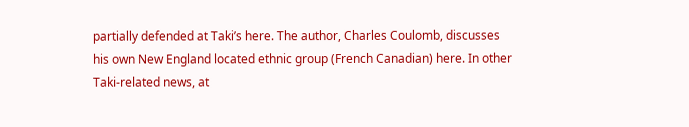partially defended at Taki’s here. The author, Charles Coulomb, discusses his own New England located ethnic group (French Canadian) here. In other Taki-related news, at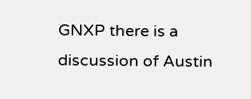GNXP there is a discussion of Austin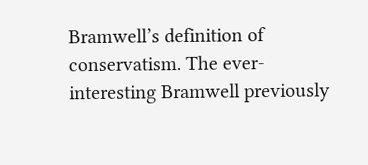Bramwell’s definition of conservatism. The ever-interesting Bramwell previously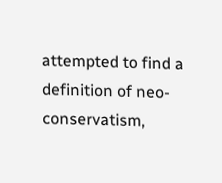attempted to find a definition of neo-conservatism,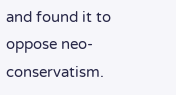and found it to oppose neo-conservatism.